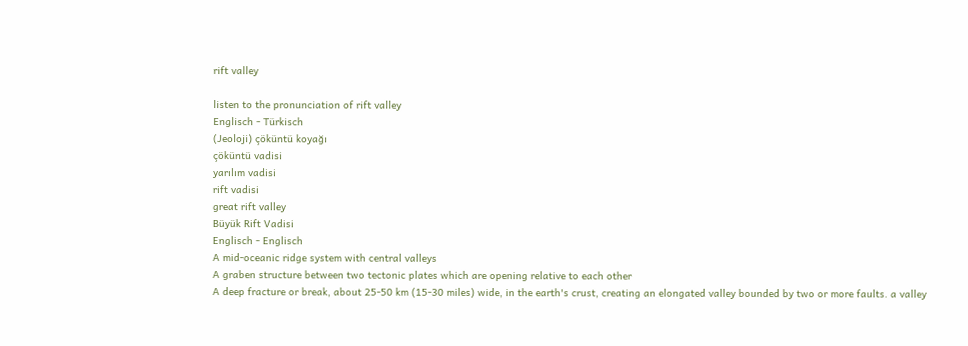rift valley

listen to the pronunciation of rift valley
Englisch - Türkisch
(Jeoloji) çöküntü koyağı
çöküntü vadisi
yarılım vadisi
rift vadisi
great rift valley
Büyük Rift Vadisi
Englisch - Englisch
A mid-oceanic ridge system with central valleys
A graben structure between two tectonic plates which are opening relative to each other
A deep fracture or break, about 25-50 km (15-30 miles) wide, in the earth's crust, creating an elongated valley bounded by two or more faults. a valley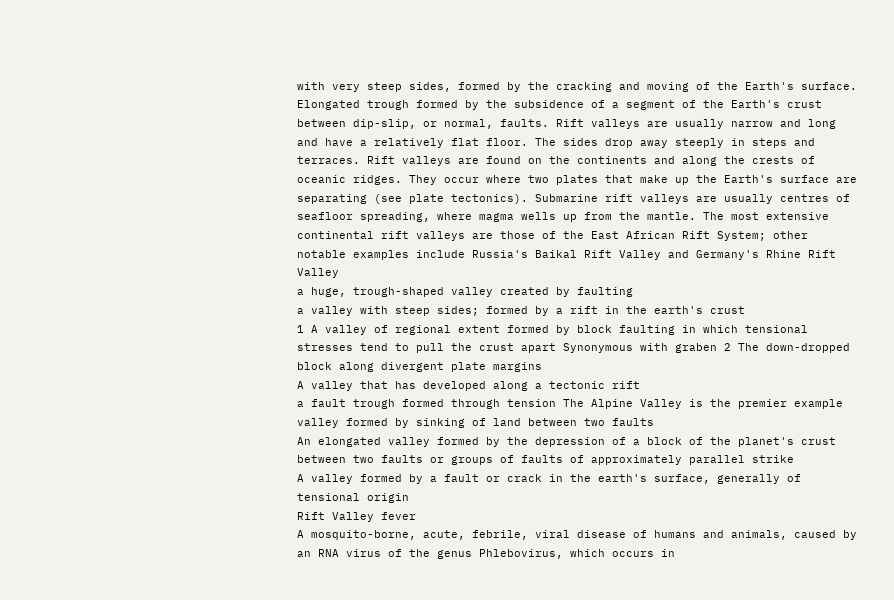with very steep sides, formed by the cracking and moving of the Earth's surface. Elongated trough formed by the subsidence of a segment of the Earth's crust between dip-slip, or normal, faults. Rift valleys are usually narrow and long and have a relatively flat floor. The sides drop away steeply in steps and terraces. Rift valleys are found on the continents and along the crests of oceanic ridges. They occur where two plates that make up the Earth's surface are separating (see plate tectonics). Submarine rift valleys are usually centres of seafloor spreading, where magma wells up from the mantle. The most extensive continental rift valleys are those of the East African Rift System; other notable examples include Russia's Baikal Rift Valley and Germany's Rhine Rift Valley
a huge, trough-shaped valley created by faulting
a valley with steep sides; formed by a rift in the earth's crust
1 A valley of regional extent formed by block faulting in which tensional stresses tend to pull the crust apart Synonymous with graben 2 The down-dropped block along divergent plate margins
A valley that has developed along a tectonic rift
a fault trough formed through tension The Alpine Valley is the premier example
valley formed by sinking of land between two faults
An elongated valley formed by the depression of a block of the planet's crust between two faults or groups of faults of approximately parallel strike
A valley formed by a fault or crack in the earth's surface, generally of tensional origin
Rift Valley fever
A mosquito-borne, acute, febrile, viral disease of humans and animals, caused by an RNA virus of the genus Phlebovirus, which occurs in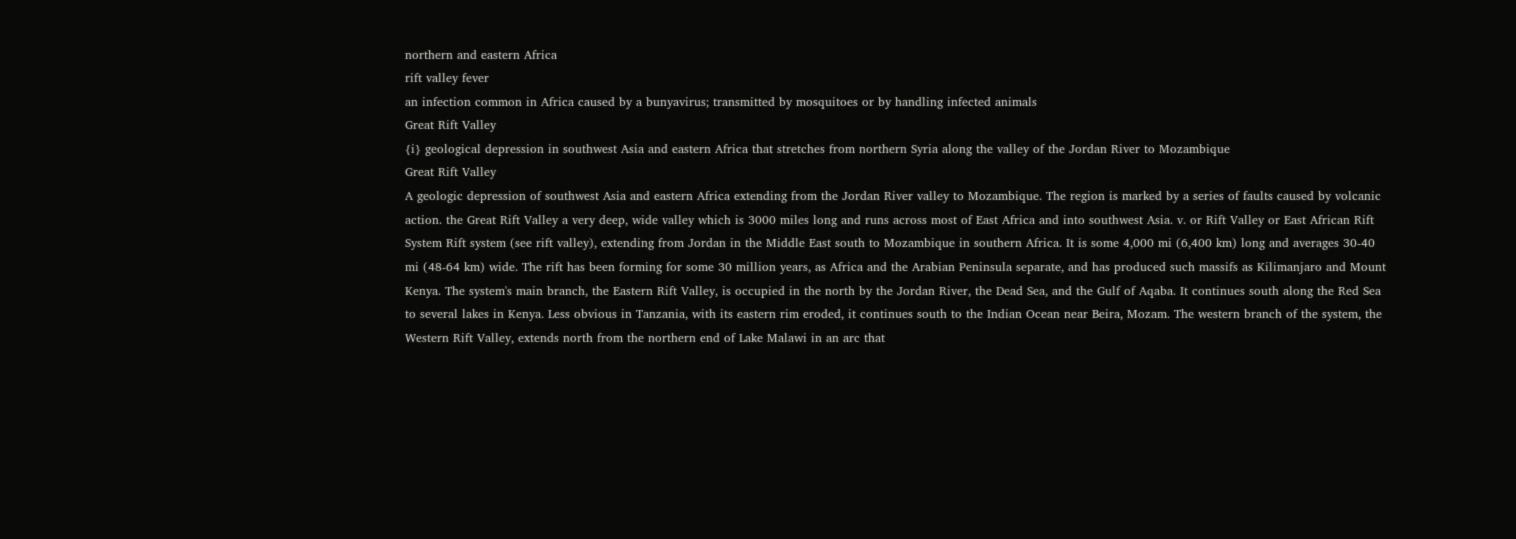northern and eastern Africa
rift valley fever
an infection common in Africa caused by a bunyavirus; transmitted by mosquitoes or by handling infected animals
Great Rift Valley
{i} geological depression in southwest Asia and eastern Africa that stretches from northern Syria along the valley of the Jordan River to Mozambique
Great Rift Valley
A geologic depression of southwest Asia and eastern Africa extending from the Jordan River valley to Mozambique. The region is marked by a series of faults caused by volcanic action. the Great Rift Valley a very deep, wide valley which is 3000 miles long and runs across most of East Africa and into southwest Asia. v. or Rift Valley or East African Rift System Rift system (see rift valley), extending from Jordan in the Middle East south to Mozambique in southern Africa. It is some 4,000 mi (6,400 km) long and averages 30-40 mi (48-64 km) wide. The rift has been forming for some 30 million years, as Africa and the Arabian Peninsula separate, and has produced such massifs as Kilimanjaro and Mount Kenya. The system's main branch, the Eastern Rift Valley, is occupied in the north by the Jordan River, the Dead Sea, and the Gulf of Aqaba. It continues south along the Red Sea to several lakes in Kenya. Less obvious in Tanzania, with its eastern rim eroded, it continues south to the Indian Ocean near Beira, Mozam. The western branch of the system, the Western Rift Valley, extends north from the northern end of Lake Malawi in an arc that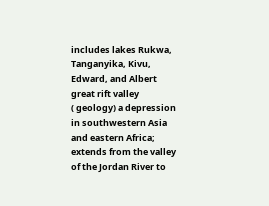includes lakes Rukwa, Tanganyika, Kivu, Edward, and Albert
great rift valley
( geology) a depression in southwestern Asia and eastern Africa; extends from the valley of the Jordan River to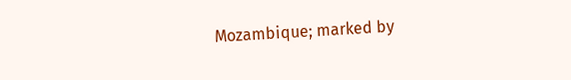Mozambique; marked by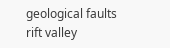geological faults
rift valley